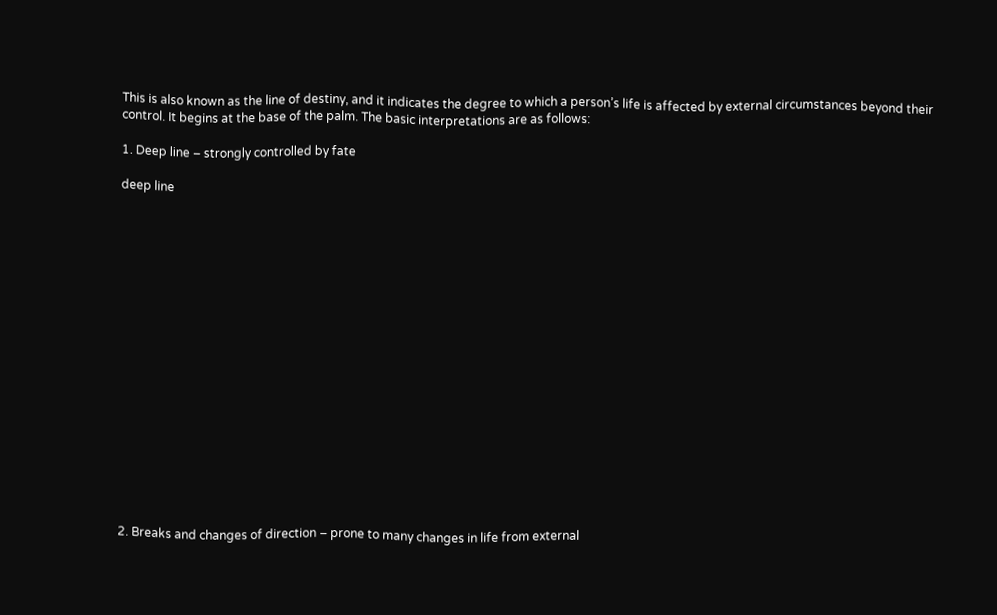This is also known as the line of destiny, and it indicates the degree to which a person’s life is affected by external circumstances beyond their control. It begins at the base of the palm. The basic interpretations are as follows:

1. Deep line – strongly controlled by fate

deep line



















2. Breaks and changes of direction – prone to many changes in life from external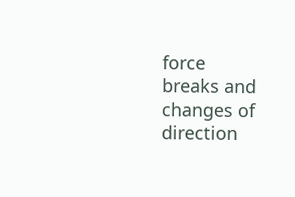force
breaks and changes of direction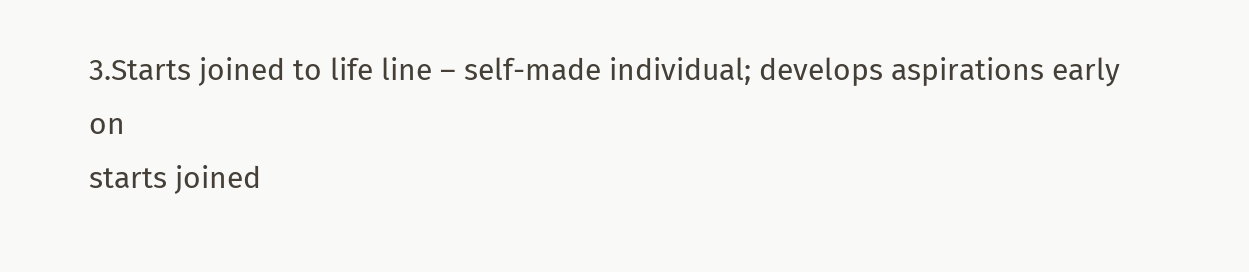3.Starts joined to life line – self-made individual; develops aspirations early on
starts joined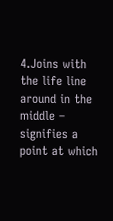4.Joins with the life line around in the middle – signifies a point at which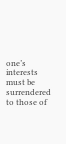one’s interests must be surrendered to those of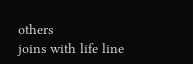others
joins with life line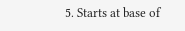5. Starts at base of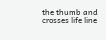the thumb and crosses life line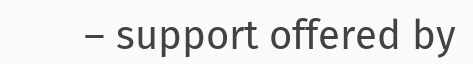– support offered by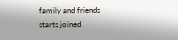family and friends
starts joined